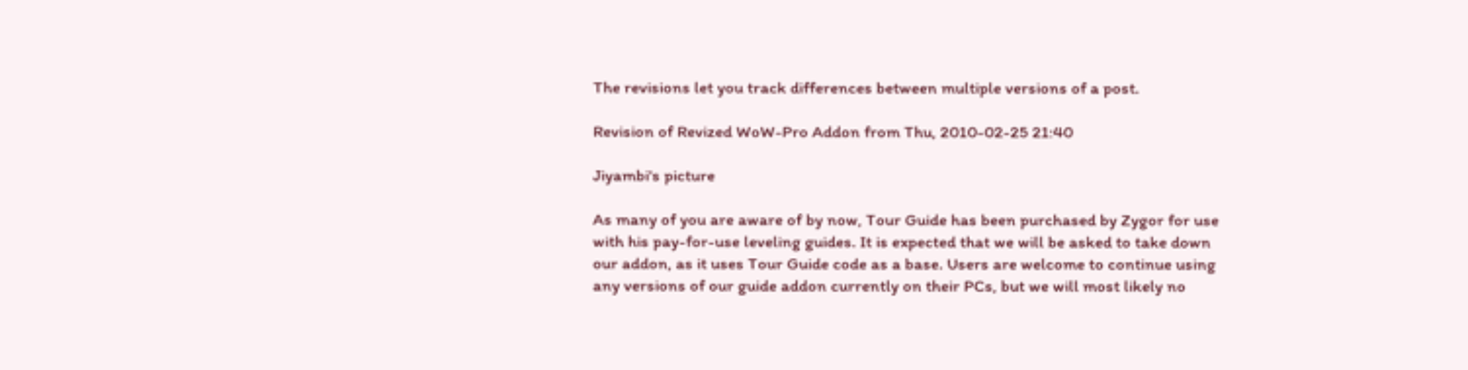The revisions let you track differences between multiple versions of a post.

Revision of Revized WoW-Pro Addon from Thu, 2010-02-25 21:40

Jiyambi's picture

As many of you are aware of by now, Tour Guide has been purchased by Zygor for use with his pay-for-use leveling guides. It is expected that we will be asked to take down our addon, as it uses Tour Guide code as a base. Users are welcome to continue using any versions of our guide addon currently on their PCs, but we will most likely no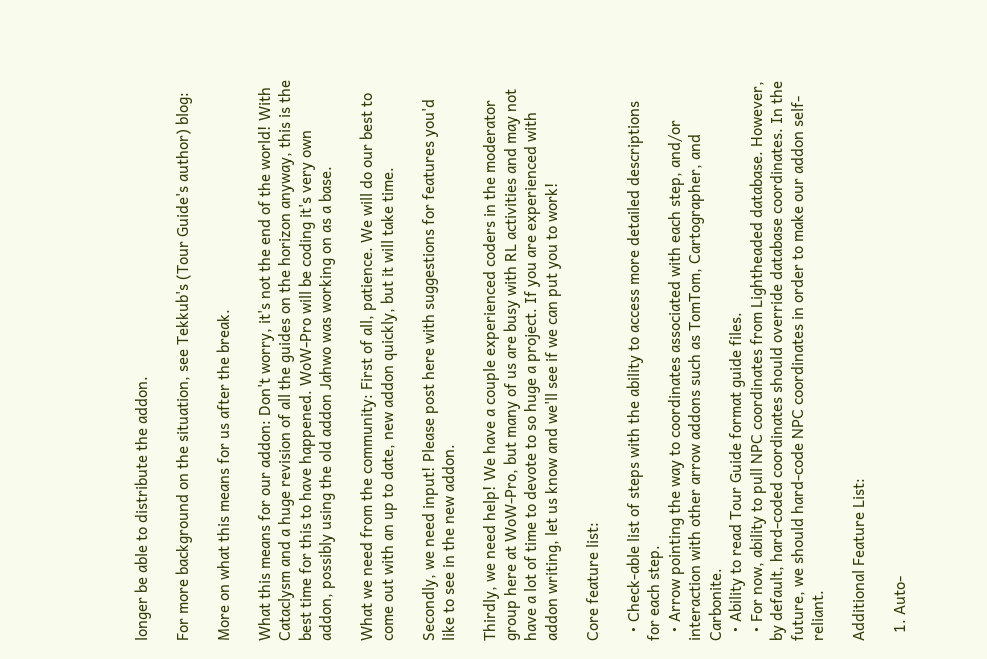longer be able to distribute the addon.

For more background on the situation, see Tekkub's (Tour Guide's author) blog:

More on what this means for us after the break.

What this means for our addon: Don't worry, it's not the end of the world! With Cataclysm and a huge revision of all the guides on the horizon anyway, this is the best time for this to have happened. WoW-Pro will be coding it's very own addon, possibly using the old addon Jahwo was working on as a base.

What we need from the community: First of all, patience. We will do our best to come out with an up to date, new addon quickly, but it will take time.

Secondly, we need input! Please post here with suggestions for features you'd like to see in the new addon.

Thirdly, we need help! We have a couple experienced coders in the moderator group here at WoW-Pro, but many of us are busy with RL activities and may not have a lot of time to devote to so huge a project. If you are experienced with addon writing, let us know and we'll see if we can put you to work!

Core feature list:

  • Check-able list of steps with the ability to access more detailed descriptions for each step.
  • Arrow pointing the way to coordinates associated with each step, and/or interaction with other arrow addons such as TomTom, Cartographer, and Carbonite.
  • Ability to read Tour Guide format guide files.
  • For now, ability to pull NPC coordinates from Lightheaded database. However, by default, hard-coded coordinates should override database coordinates. In the future, we should hard-code NPC coordinates in order to make our addon self-reliant.

Additional Feature List:

  1. Auto-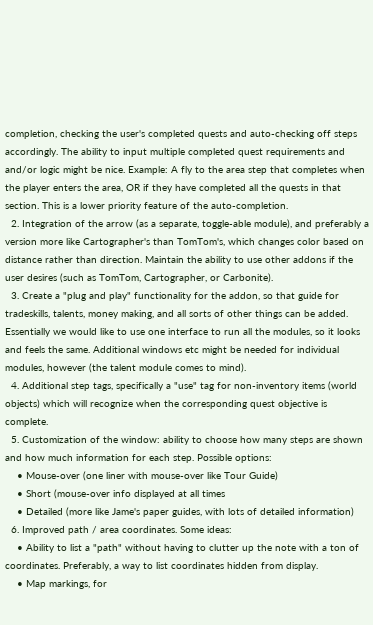completion, checking the user's completed quests and auto-checking off steps accordingly. The ability to input multiple completed quest requirements and and/or logic might be nice. Example: A fly to the area step that completes when the player enters the area, OR if they have completed all the quests in that section. This is a lower priority feature of the auto-completion.
  2. Integration of the arrow (as a separate, toggle-able module), and preferably a version more like Cartographer's than TomTom's, which changes color based on distance rather than direction. Maintain the ability to use other addons if the user desires (such as TomTom, Cartographer, or Carbonite).
  3. Create a "plug and play" functionality for the addon, so that guide for tradeskills, talents, money making, and all sorts of other things can be added. Essentially we would like to use one interface to run all the modules, so it looks and feels the same. Additional windows etc might be needed for individual modules, however (the talent module comes to mind).
  4. Additional step tags, specifically a "use" tag for non-inventory items (world objects) which will recognize when the corresponding quest objective is complete.
  5. Customization of the window: ability to choose how many steps are shown and how much information for each step. Possible options:
    • Mouse-over (one liner with mouse-over like Tour Guide)
    • Short (mouse-over info displayed at all times
    • Detailed (more like Jame's paper guides, with lots of detailed information)
  6. Improved path / area coordinates. Some ideas:
    • Ability to list a "path" without having to clutter up the note with a ton of coordinates. Preferably, a way to list coordinates hidden from display.
    • Map markings, for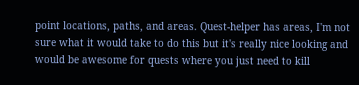point locations, paths, and areas. Quest-helper has areas, I'm not sure what it would take to do this but it's really nice looking and would be awesome for quests where you just need to kill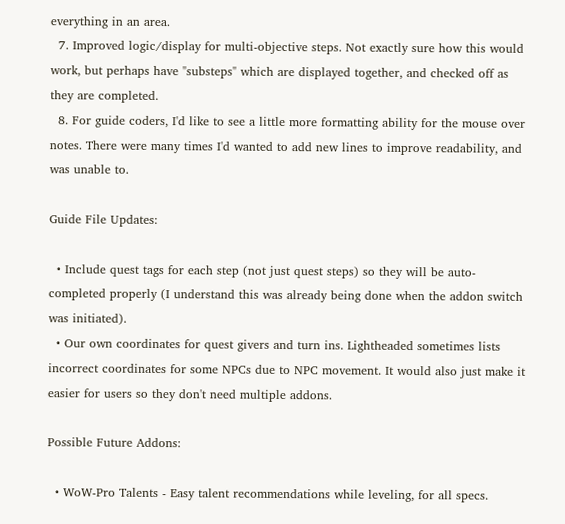everything in an area.
  7. Improved logic/display for multi-objective steps. Not exactly sure how this would work, but perhaps have "substeps" which are displayed together, and checked off as they are completed.
  8. For guide coders, I'd like to see a little more formatting ability for the mouse over notes. There were many times I'd wanted to add new lines to improve readability, and was unable to.

Guide File Updates:

  • Include quest tags for each step (not just quest steps) so they will be auto-completed properly (I understand this was already being done when the addon switch was initiated).
  • Our own coordinates for quest givers and turn ins. Lightheaded sometimes lists incorrect coordinates for some NPCs due to NPC movement. It would also just make it easier for users so they don't need multiple addons.

Possible Future Addons:

  • WoW-Pro Talents - Easy talent recommendations while leveling, for all specs.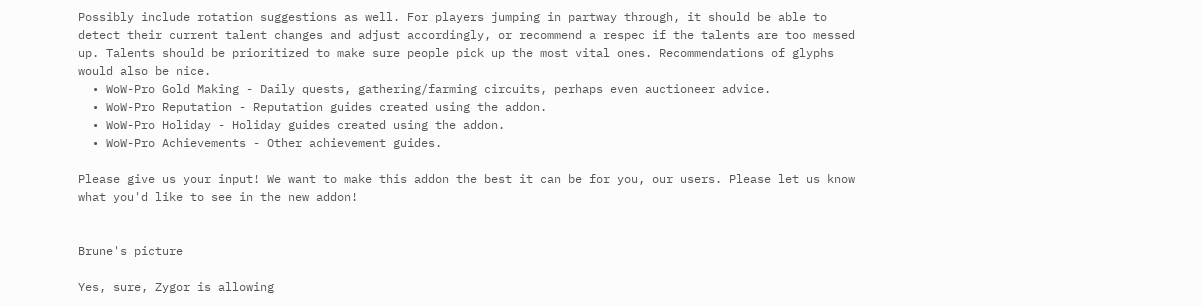Possibly include rotation suggestions as well. For players jumping in partway through, it should be able to detect their current talent changes and adjust accordingly, or recommend a respec if the talents are too messed up. Talents should be prioritized to make sure people pick up the most vital ones. Recommendations of glyphs would also be nice.
  • WoW-Pro Gold Making - Daily quests, gathering/farming circuits, perhaps even auctioneer advice.
  • WoW-Pro Reputation - Reputation guides created using the addon.
  • WoW-Pro Holiday - Holiday guides created using the addon.
  • WoW-Pro Achievements - Other achievement guides.

Please give us your input! We want to make this addon the best it can be for you, our users. Please let us know what you'd like to see in the new addon!


Brune's picture

Yes, sure, Zygor is allowing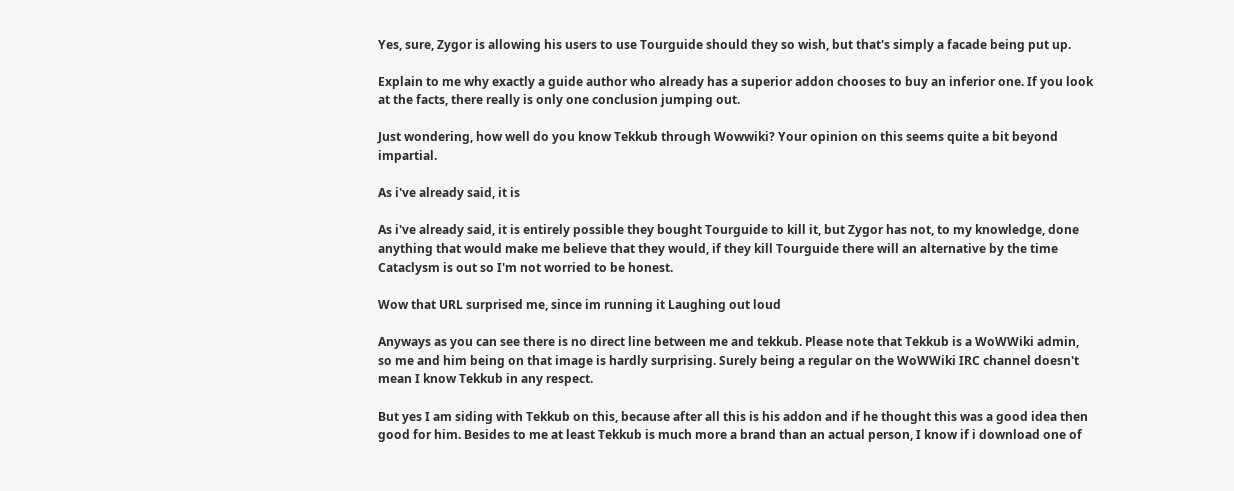Yes, sure, Zygor is allowing his users to use Tourguide should they so wish, but that's simply a facade being put up.

Explain to me why exactly a guide author who already has a superior addon chooses to buy an inferior one. If you look at the facts, there really is only one conclusion jumping out.

Just wondering, how well do you know Tekkub through Wowwiki? Your opinion on this seems quite a bit beyond impartial.

As i've already said, it is

As i've already said, it is entirely possible they bought Tourguide to kill it, but Zygor has not, to my knowledge, done anything that would make me believe that they would, if they kill Tourguide there will an alternative by the time Cataclysm is out so I'm not worried to be honest.

Wow that URL surprised me, since im running it Laughing out loud

Anyways as you can see there is no direct line between me and tekkub. Please note that Tekkub is a WoWWiki admin, so me and him being on that image is hardly surprising. Surely being a regular on the WoWWiki IRC channel doesn't mean I know Tekkub in any respect.

But yes I am siding with Tekkub on this, because after all this is his addon and if he thought this was a good idea then good for him. Besides to me at least Tekkub is much more a brand than an actual person, I know if i download one of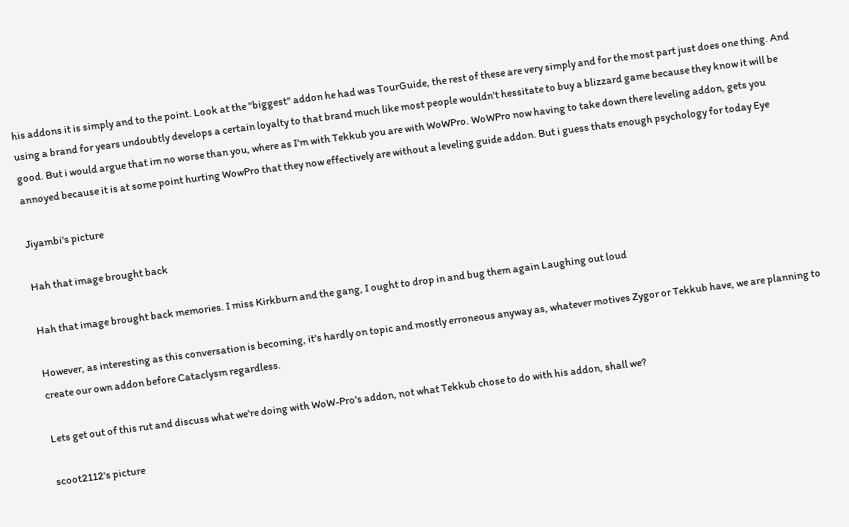his addons it is simply and to the point. Look at the "biggest" addon he had was TourGuide, the rest of these are very simply and for the most part just does one thing. And using a brand for years undoubtly develops a certain loyalty to that brand much like most people wouldn't hessitate to buy a blizzard game because they know it will be good. But i would argue that im no worse than you, where as I'm with Tekkub you are with WoWPro. WoWPro now having to take down there leveling addon, gets you annoyed because it is at some point hurting WowPro that they now effectively are without a leveling guide addon. But i guess thats enough psychology for today Eye

Jiyambi's picture

Hah that image brought back

Hah that image brought back memories. I miss Kirkburn and the gang, I ought to drop in and bug them again Laughing out loud

However, as interesting as this conversation is becoming, it's hardly on topic and mostly erroneous anyway as, whatever motives Zygor or Tekkub have, we are planning to create our own addon before Cataclysm regardless.

Lets get out of this rut and discuss what we're doing with WoW-Pro's addon, not what Tekkub chose to do with his addon, shall we?

scoot2112's picture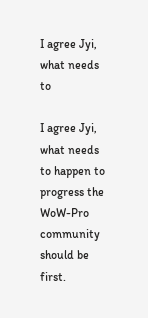I agree Jyi, what needs to

I agree Jyi, what needs to happen to progress the WoW-Pro community should be first.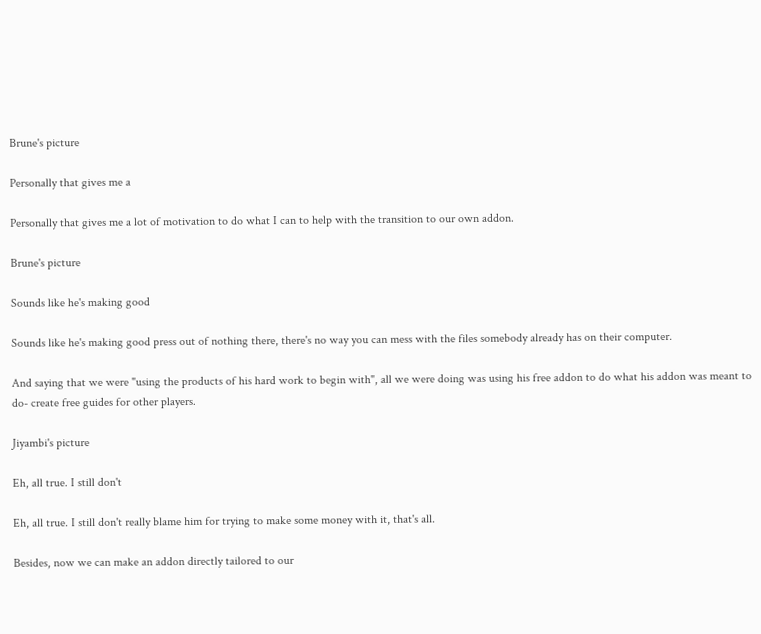Brune's picture

Personally that gives me a

Personally that gives me a lot of motivation to do what I can to help with the transition to our own addon.

Brune's picture

Sounds like he's making good

Sounds like he's making good press out of nothing there, there's no way you can mess with the files somebody already has on their computer.

And saying that we were "using the products of his hard work to begin with", all we were doing was using his free addon to do what his addon was meant to do- create free guides for other players.

Jiyambi's picture

Eh, all true. I still don't

Eh, all true. I still don't really blame him for trying to make some money with it, that's all.

Besides, now we can make an addon directly tailored to our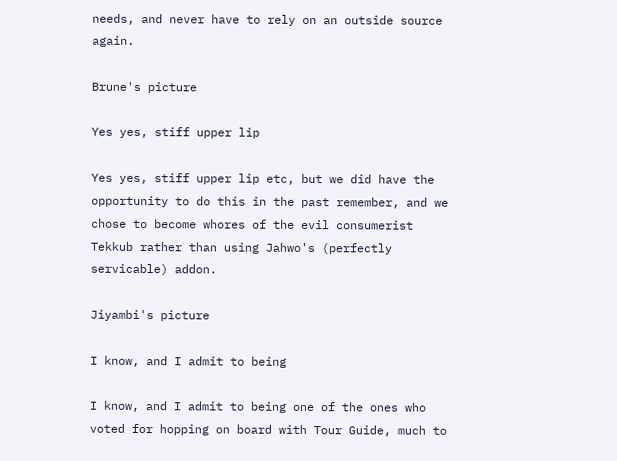needs, and never have to rely on an outside source again.

Brune's picture

Yes yes, stiff upper lip

Yes yes, stiff upper lip etc, but we did have the opportunity to do this in the past remember, and we chose to become whores of the evil consumerist Tekkub rather than using Jahwo's (perfectly servicable) addon.

Jiyambi's picture

I know, and I admit to being

I know, and I admit to being one of the ones who voted for hopping on board with Tour Guide, much to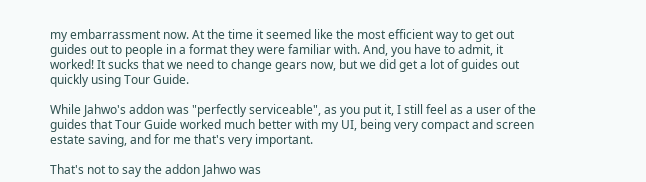my embarrassment now. At the time it seemed like the most efficient way to get out guides out to people in a format they were familiar with. And, you have to admit, it worked! It sucks that we need to change gears now, but we did get a lot of guides out quickly using Tour Guide.

While Jahwo's addon was "perfectly serviceable", as you put it, I still feel as a user of the guides that Tour Guide worked much better with my UI, being very compact and screen estate saving, and for me that's very important.

That's not to say the addon Jahwo was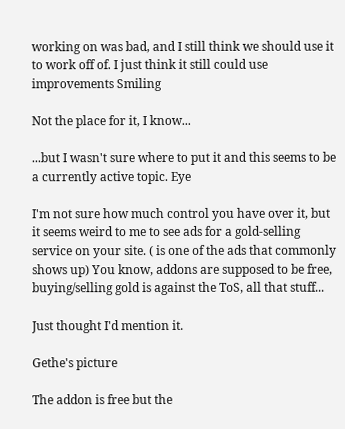working on was bad, and I still think we should use it to work off of. I just think it still could use improvements Smiling

Not the place for it, I know...

...but I wasn't sure where to put it and this seems to be a currently active topic. Eye

I'm not sure how much control you have over it, but it seems weird to me to see ads for a gold-selling service on your site. ( is one of the ads that commonly shows up) You know, addons are supposed to be free, buying/selling gold is against the ToS, all that stuff...

Just thought I'd mention it.

Gethe's picture

The addon is free but the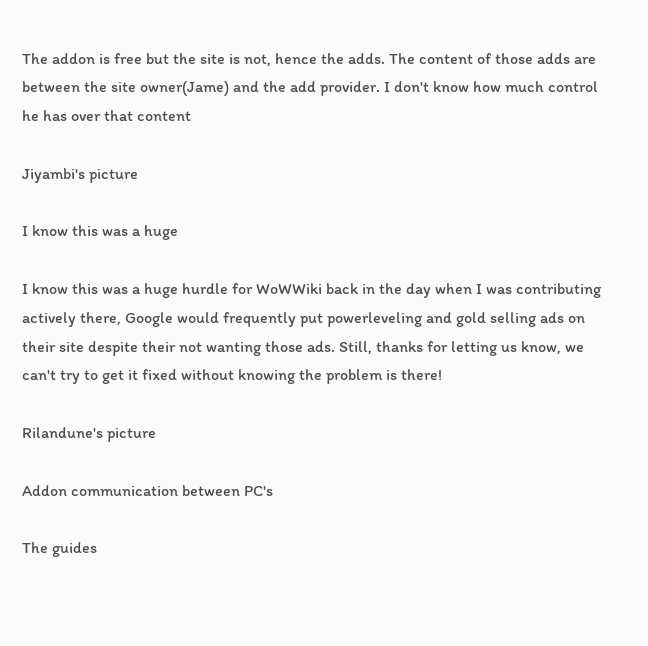The addon is free but the site is not, hence the adds. The content of those adds are between the site owner(Jame) and the add provider. I don't know how much control he has over that content

Jiyambi's picture

I know this was a huge

I know this was a huge hurdle for WoWWiki back in the day when I was contributing actively there, Google would frequently put powerleveling and gold selling ads on their site despite their not wanting those ads. Still, thanks for letting us know, we can't try to get it fixed without knowing the problem is there!

Rilandune's picture

Addon communication between PC's

The guides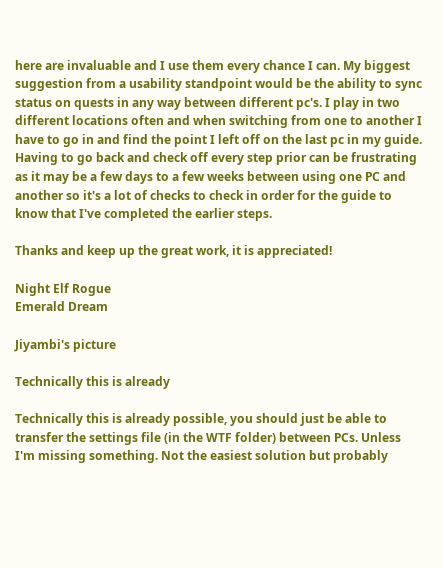here are invaluable and I use them every chance I can. My biggest suggestion from a usability standpoint would be the ability to sync status on quests in any way between different pc's. I play in two different locations often and when switching from one to another I have to go in and find the point I left off on the last pc in my guide. Having to go back and check off every step prior can be frustrating as it may be a few days to a few weeks between using one PC and another so it's a lot of checks to check in order for the guide to know that I've completed the earlier steps.

Thanks and keep up the great work, it is appreciated!

Night Elf Rogue
Emerald Dream

Jiyambi's picture

Technically this is already

Technically this is already possible, you should just be able to transfer the settings file (in the WTF folder) between PCs. Unless I'm missing something. Not the easiest solution but probably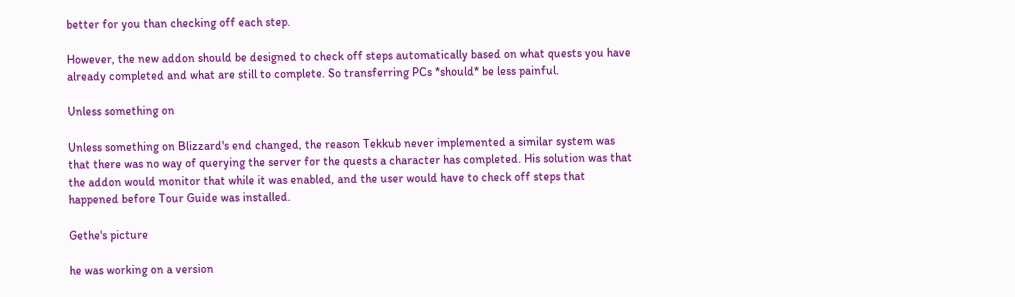better for you than checking off each step.

However, the new addon should be designed to check off steps automatically based on what quests you have already completed and what are still to complete. So transferring PCs *should* be less painful.

Unless something on

Unless something on Blizzard's end changed, the reason Tekkub never implemented a similar system was that there was no way of querying the server for the quests a character has completed. His solution was that the addon would monitor that while it was enabled, and the user would have to check off steps that happened before Tour Guide was installed.

Gethe's picture

he was working on a version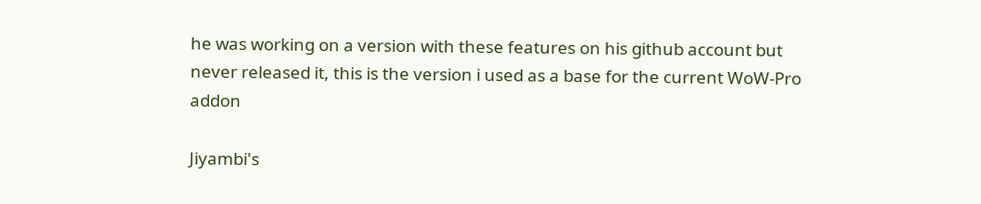he was working on a version with these features on his github account but never released it, this is the version i used as a base for the current WoW-Pro addon

Jiyambi's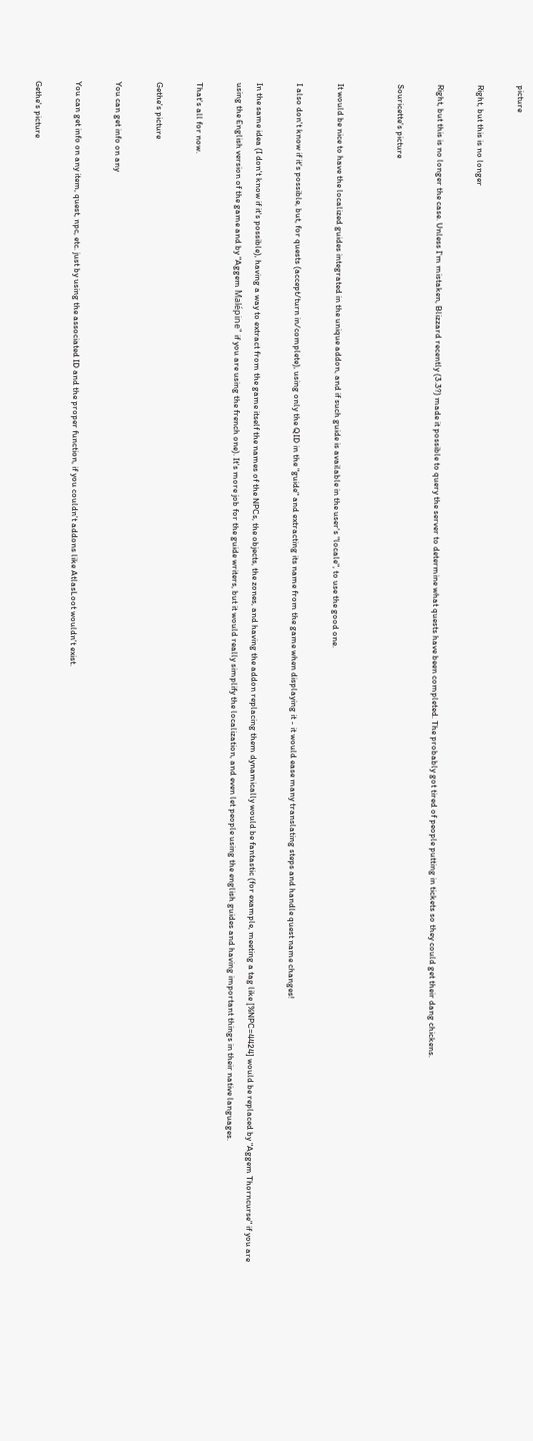picture

Right, but this is no longer

Right, but this is no longer the case. Unless I'm mistaken, Blizzard recently (3.3?) made it possible to query the server to determine what quests have been completed. The probably got tired of people putting in tickets so they could get their dang chickens.

Souricette's picture


It would be nice to have the localized guides integrated in the unique addon, and if such guide is available in the user's "locale", to use the good one.

I also don't know if it's possible, but, for quests (accept/turn in/complete), using only the QID in the "guide" and extracting its name from the game when displaying it - it would ease many translating steps and handle quest name changes!

In the same idea (I don't know if it's possible), having a way to extract from the game itself the names of the NPCs, the objects, the zones, and having the addon replacing them dynamically would be fantastic (for example, meeting a tag like [%NPC=4424] would be replaced by "Aggem Thorncurse" if you are using the English version of the game and by "Aggem Malépine" if you are using the french one). It's more job for the guide writers, but it would really simplify the localization, and even let people using the english guides and having important things in their native languages.

That's all for now.

Gethe's picture

You can get info on any

You can get info on any item, quest, npc, etc. just by using the associated ID and the proper function, if you couldn't addons like AtlasLoot wouldn't exist.

Gethe's picture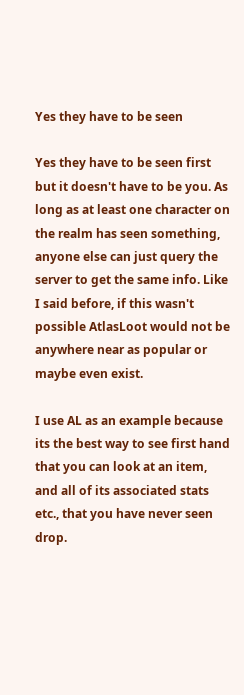Yes they have to be seen

Yes they have to be seen first but it doesn't have to be you. As long as at least one character on the realm has seen something, anyone else can just query the server to get the same info. Like I said before, if this wasn't possible AtlasLoot would not be anywhere near as popular or maybe even exist.

I use AL as an example because its the best way to see first hand that you can look at an item, and all of its associated stats etc., that you have never seen drop.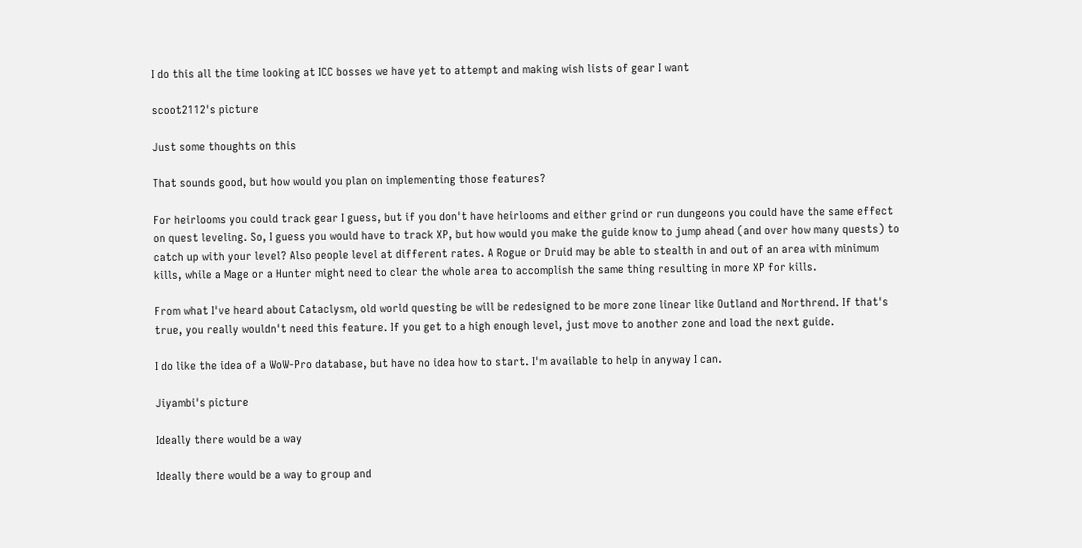I do this all the time looking at ICC bosses we have yet to attempt and making wish lists of gear I want

scoot2112's picture

Just some thoughts on this

That sounds good, but how would you plan on implementing those features?

For heirlooms you could track gear I guess, but if you don't have heirlooms and either grind or run dungeons you could have the same effect on quest leveling. So, I guess you would have to track XP, but how would you make the guide know to jump ahead (and over how many quests) to catch up with your level? Also people level at different rates. A Rogue or Druid may be able to stealth in and out of an area with minimum kills, while a Mage or a Hunter might need to clear the whole area to accomplish the same thing resulting in more XP for kills.

From what I've heard about Cataclysm, old world questing be will be redesigned to be more zone linear like Outland and Northrend. If that's true, you really wouldn't need this feature. If you get to a high enough level, just move to another zone and load the next guide.

I do like the idea of a WoW-Pro database, but have no idea how to start. I'm available to help in anyway I can.

Jiyambi's picture

Ideally there would be a way

Ideally there would be a way to group and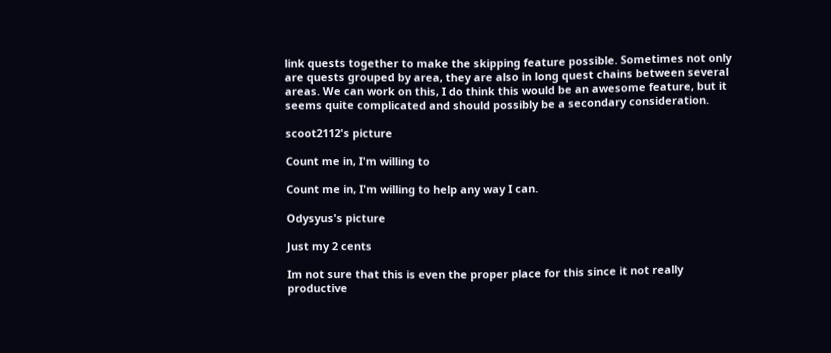link quests together to make the skipping feature possible. Sometimes not only are quests grouped by area, they are also in long quest chains between several areas. We can work on this, I do think this would be an awesome feature, but it seems quite complicated and should possibly be a secondary consideration.

scoot2112's picture

Count me in, I'm willing to

Count me in, I'm willing to help any way I can.

Odysyus's picture

Just my 2 cents

Im not sure that this is even the proper place for this since it not really productive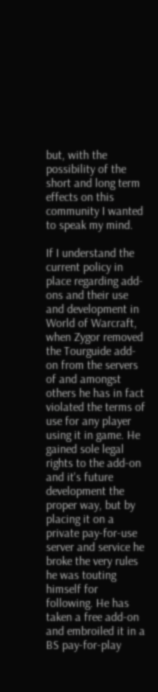but, with the possibility of the short and long term effects on this community I wanted to speak my mind.

If I understand the current policy in place regarding add-ons and their use and development in World of Warcraft, when Zygor removed the Tourguide add-on from the servers of and amongst others he has in fact violated the terms of use for any player using it in game. He gained sole legal rights to the add-on and it's future development the proper way, but by placing it on a private pay-for-use server and service he broke the very rules he was touting himself for following. He has taken a free add-on and embroiled it in a BS pay-for-play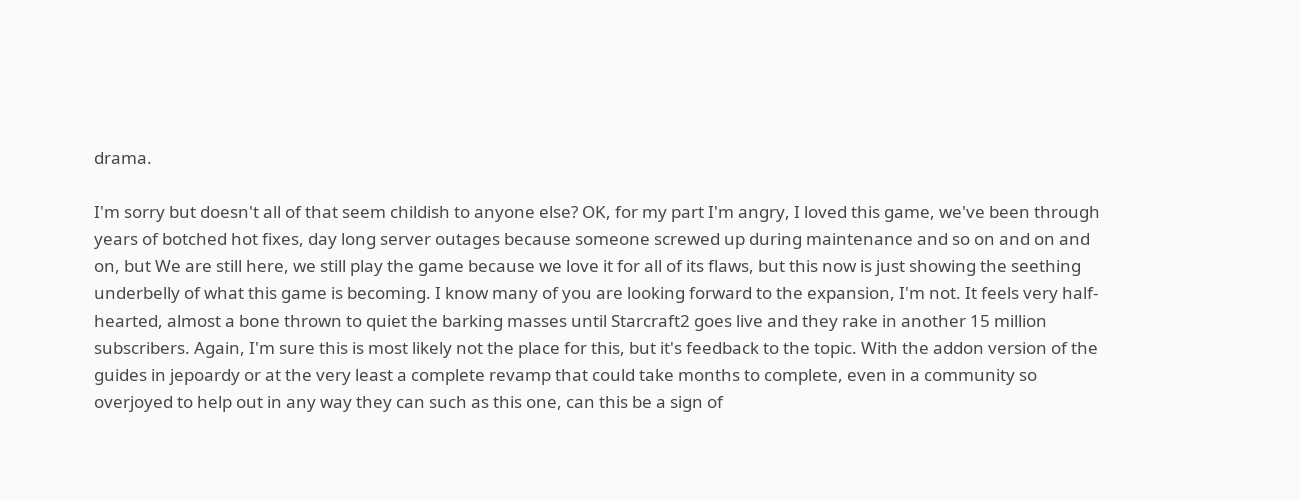drama.

I'm sorry but doesn't all of that seem childish to anyone else? OK, for my part I'm angry, I loved this game, we've been through years of botched hot fixes, day long server outages because someone screwed up during maintenance and so on and on and on, but We are still here, we still play the game because we love it for all of its flaws, but this now is just showing the seething underbelly of what this game is becoming. I know many of you are looking forward to the expansion, I'm not. It feels very half-hearted, almost a bone thrown to quiet the barking masses until Starcraft2 goes live and they rake in another 15 million subscribers. Again, I'm sure this is most likely not the place for this, but it's feedback to the topic. With the addon version of the guides in jepoardy or at the very least a complete revamp that could take months to complete, even in a community so overjoyed to help out in any way they can such as this one, can this be a sign of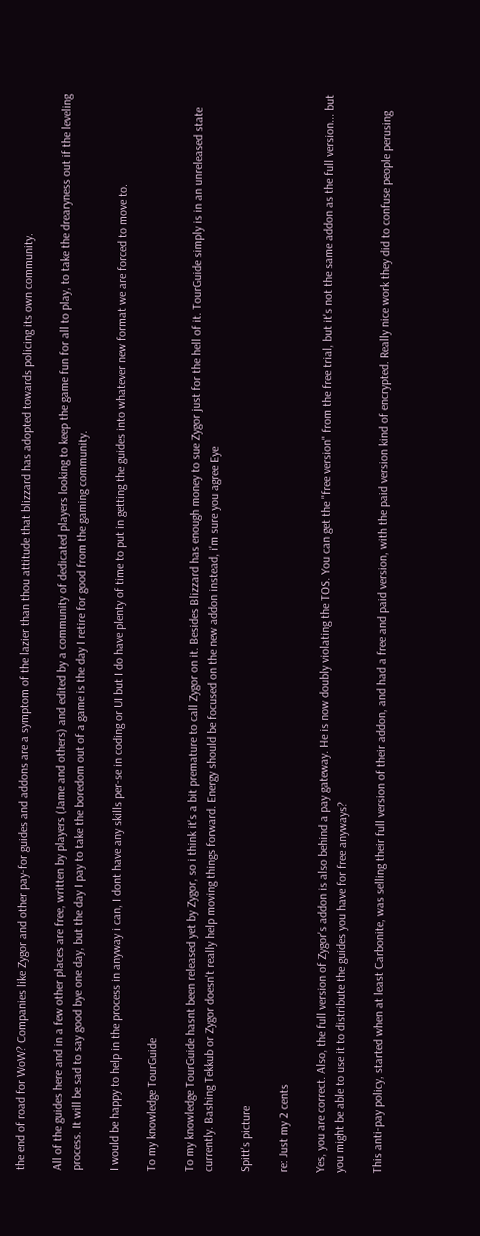the end of road for WoW? Companies like Zygor and other pay-for guides and addons are a symptom of the lazier than thou attitude that blizzard has adopted towards policing its own community.

All of the guides here and in a few other places are free, written by players (Jame and others) and edited by a community of dedicated players looking to keep the game fun for all to play, to take the drearyness out if the leveling process. It will be sad to say good bye one day, but the day I pay to take the boredom out of a game is the day I retire for good from the gaming community.

I would be happy to help in the process in anyway i can, I dont have any skills per-se in coding or UI but I do have plenty of time to put in getting the guides into whatever new format we are forced to move to.

To my knowledge TourGuide

To my knowledge TourGuide hasnt been released yet by Zygor, so i think it's a bit premature to call Zygor on it. Besides Blizzard has enough money to sue Zygor just for the hell of it. TourGuide simply is in an unreleased state currently. Bashing Tekkub or Zygor doesn't really help moving things forward. Energy should be focused on the new addon instead, i'm sure you agree Eye

Spitt's picture

re: Just my 2 cents

Yes, you are correct. Also, the full version of Zygor's addon is also behind a pay gateway. He is now doubly violating the TOS. You can get the "free version" from the free trial, but it's not the same addon as the full version... but you might be able to use it to distribute the guides you have for free anyways?

This anti-pay policy, started when at least Carbonite, was selling their full version of their addon, and had a free and paid version, with the paid version kind of encrypted. Really nice work they did to confuse people perusing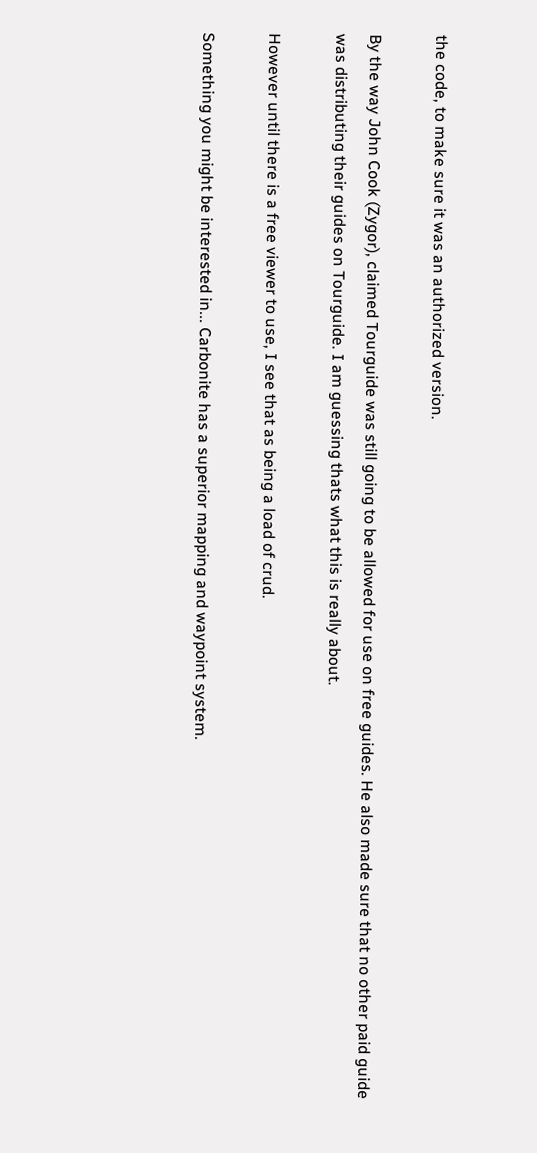the code, to make sure it was an authorized version.

By the way John Cook (Zygor), claimed Tourguide was still going to be allowed for use on free guides. He also made sure that no other paid guide was distributing their guides on Tourguide. I am guessing thats what this is really about.

However until there is a free viewer to use, I see that as being a load of crud.

Something you might be interested in... Carbonite has a superior mapping and waypoint system.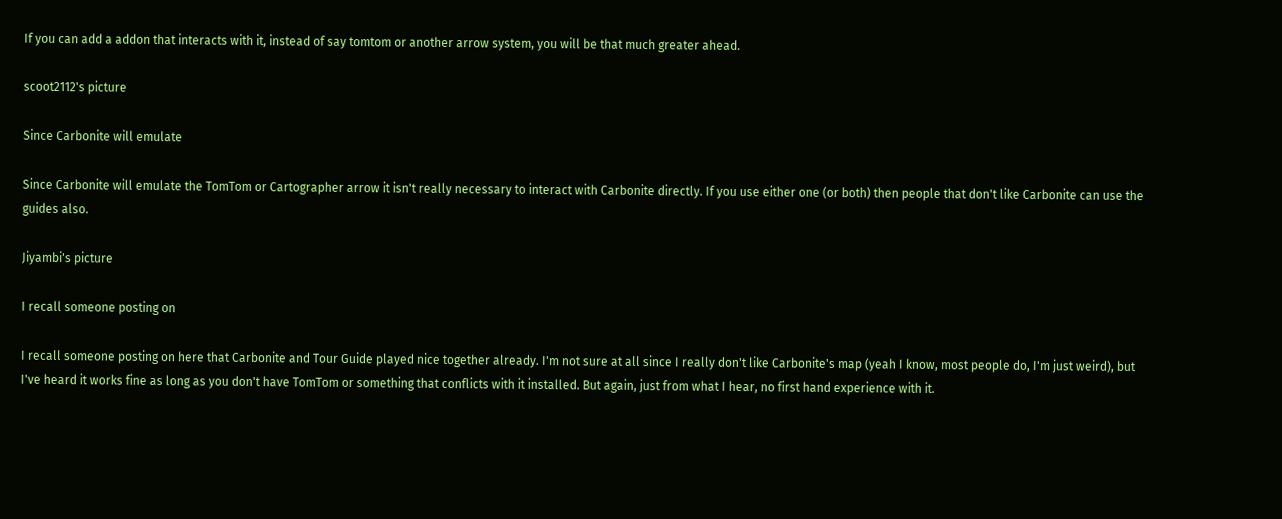If you can add a addon that interacts with it, instead of say tomtom or another arrow system, you will be that much greater ahead.

scoot2112's picture

Since Carbonite will emulate

Since Carbonite will emulate the TomTom or Cartographer arrow it isn't really necessary to interact with Carbonite directly. If you use either one (or both) then people that don't like Carbonite can use the guides also.

Jiyambi's picture

I recall someone posting on

I recall someone posting on here that Carbonite and Tour Guide played nice together already. I'm not sure at all since I really don't like Carbonite's map (yeah I know, most people do, I'm just weird), but I've heard it works fine as long as you don't have TomTom or something that conflicts with it installed. But again, just from what I hear, no first hand experience with it.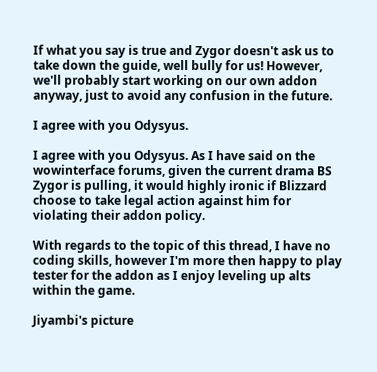If what you say is true and Zygor doesn't ask us to take down the guide, well bully for us! However, we'll probably start working on our own addon anyway, just to avoid any confusion in the future.

I agree with you Odysyus.

I agree with you Odysyus. As I have said on the wowinterface forums, given the current drama BS Zygor is pulling, it would highly ironic if Blizzard choose to take legal action against him for violating their addon policy.

With regards to the topic of this thread, I have no coding skills, however I'm more then happy to play tester for the addon as I enjoy leveling up alts within the game.

Jiyambi's picture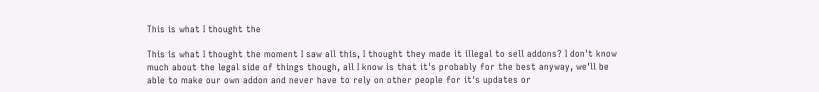This is what I thought the

This is what I thought the moment I saw all this, I thought they made it illegal to sell addons? I don't know much about the legal side of things though, all I know is that it's probably for the best anyway, we'll be able to make our own addon and never have to rely on other people for it's updates or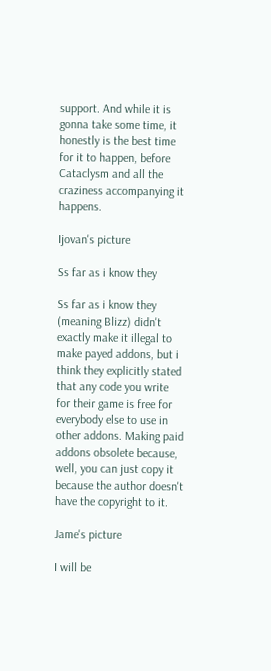support. And while it is gonna take some time, it honestly is the best time for it to happen, before Cataclysm and all the craziness accompanying it happens.

Ijovan's picture

Ss far as i know they

Ss far as i know they (meaning Blizz) didn't exactly make it illegal to make payed addons, but i think they explicitly stated that any code you write for their game is free for everybody else to use in other addons. Making paid addons obsolete because, well, you can just copy it because the author doesn't have the copyright to it.

Jame's picture

I will be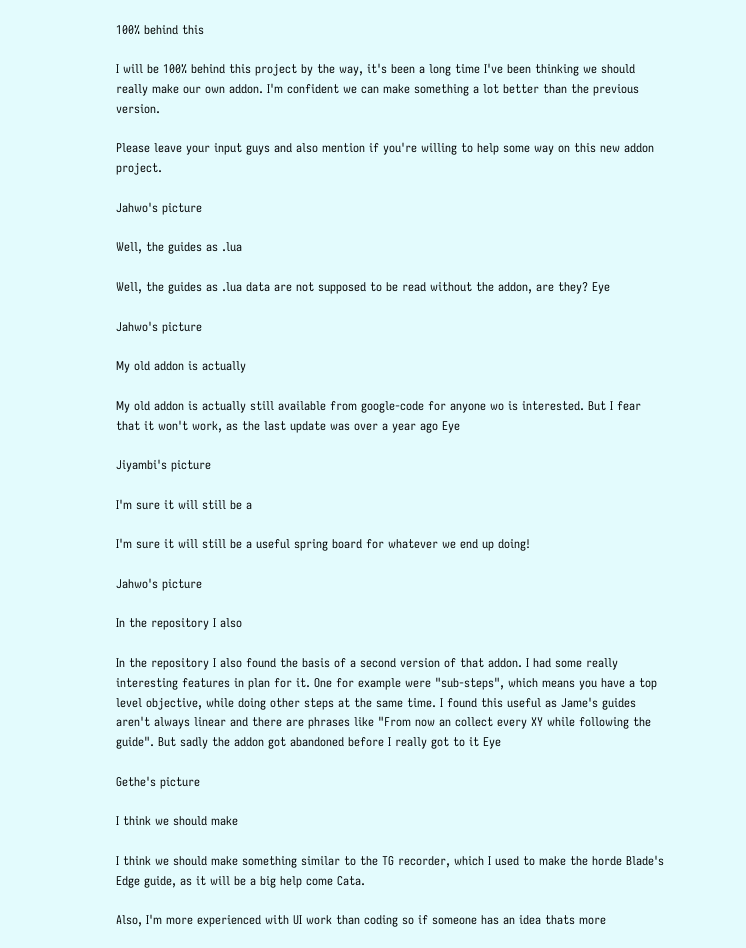100% behind this

I will be 100% behind this project by the way, it's been a long time I've been thinking we should really make our own addon. I'm confident we can make something a lot better than the previous version.

Please leave your input guys and also mention if you're willing to help some way on this new addon project.

Jahwo's picture

Well, the guides as .lua

Well, the guides as .lua data are not supposed to be read without the addon, are they? Eye

Jahwo's picture

My old addon is actually

My old addon is actually still available from google-code for anyone wo is interested. But I fear that it won't work, as the last update was over a year ago Eye

Jiyambi's picture

I'm sure it will still be a

I'm sure it will still be a useful spring board for whatever we end up doing!

Jahwo's picture

In the repository I also

In the repository I also found the basis of a second version of that addon. I had some really interesting features in plan for it. One for example were "sub-steps", which means you have a top level objective, while doing other steps at the same time. I found this useful as Jame's guides aren't always linear and there are phrases like "From now an collect every XY while following the guide". But sadly the addon got abandoned before I really got to it Eye

Gethe's picture

I think we should make

I think we should make something similar to the TG recorder, which I used to make the horde Blade's Edge guide, as it will be a big help come Cata.

Also, I'm more experienced with UI work than coding so if someone has an idea thats more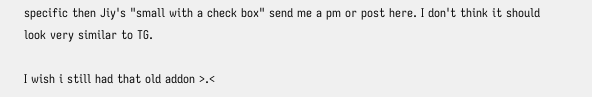specific then Jiy's "small with a check box" send me a pm or post here. I don't think it should look very similar to TG.

I wish i still had that old addon >.<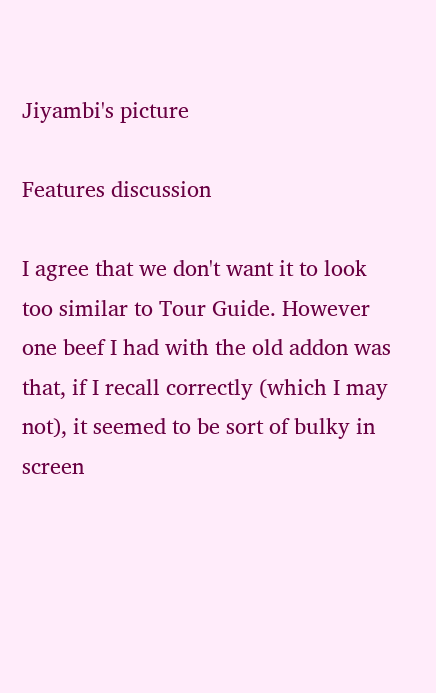Jiyambi's picture

Features discussion

I agree that we don't want it to look too similar to Tour Guide. However one beef I had with the old addon was that, if I recall correctly (which I may not), it seemed to be sort of bulky in screen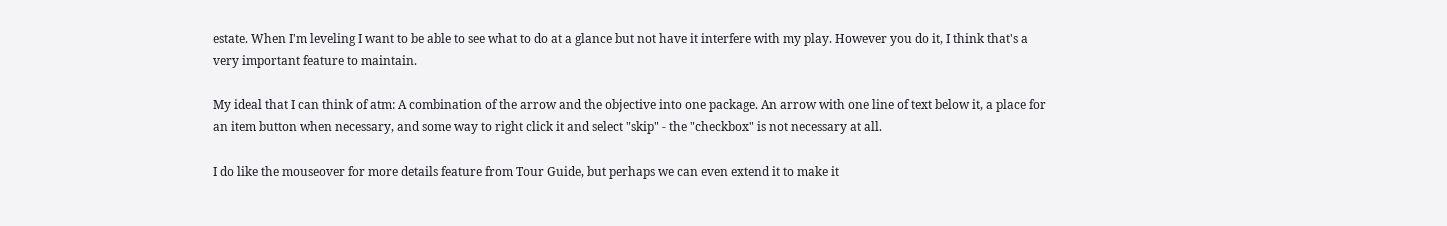estate. When I'm leveling I want to be able to see what to do at a glance but not have it interfere with my play. However you do it, I think that's a very important feature to maintain.

My ideal that I can think of atm: A combination of the arrow and the objective into one package. An arrow with one line of text below it, a place for an item button when necessary, and some way to right click it and select "skip" - the "checkbox" is not necessary at all.

I do like the mouseover for more details feature from Tour Guide, but perhaps we can even extend it to make it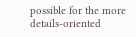possible for the more details-oriented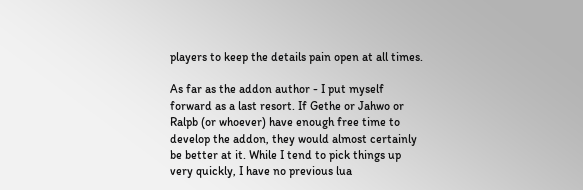players to keep the details pain open at all times.

As far as the addon author - I put myself forward as a last resort. If Gethe or Jahwo or Ralpb (or whoever) have enough free time to develop the addon, they would almost certainly be better at it. While I tend to pick things up very quickly, I have no previous lua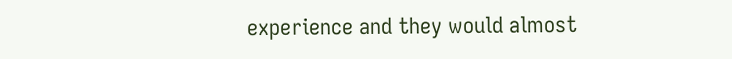experience and they would almost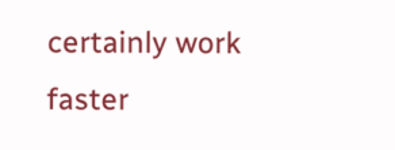certainly work faster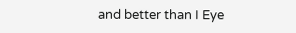and better than I Eye